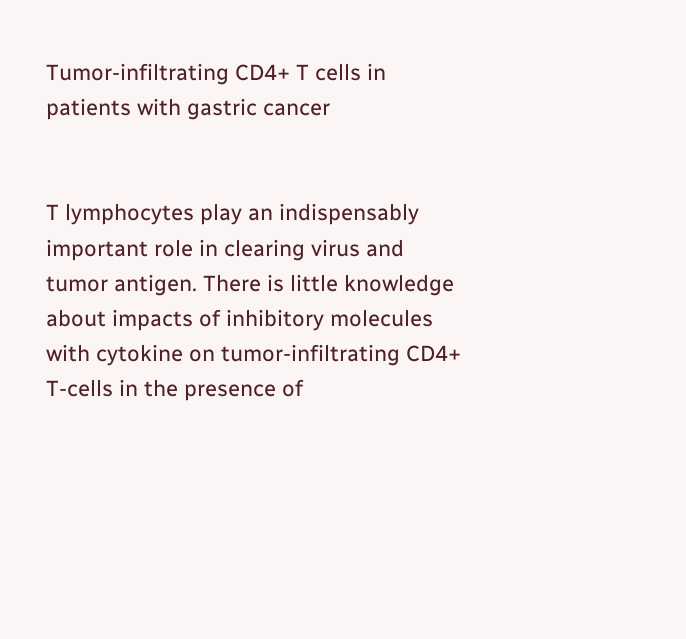Tumor-infiltrating CD4+ T cells in patients with gastric cancer


T lymphocytes play an indispensably important role in clearing virus and tumor antigen. There is little knowledge about impacts of inhibitory molecules with cytokine on tumor-infiltrating CD4+ T-cells in the presence of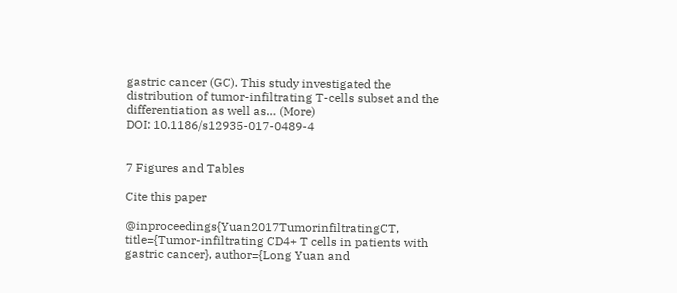gastric cancer (GC). This study investigated the distribution of tumor-infiltrating T-cells subset and the differentiation as well as… (More)
DOI: 10.1186/s12935-017-0489-4


7 Figures and Tables

Cite this paper

@inproceedings{Yuan2017TumorinfiltratingCT, title={Tumor-infiltrating CD4+ T cells in patients with gastric cancer}, author={Long Yuan and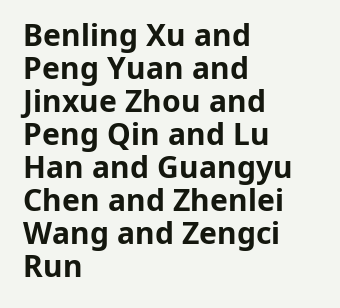Benling Xu and Peng Yuan and Jinxue Zhou and Peng Qin and Lu Han and Guangyu Chen and Zhenlei Wang and Zengci Run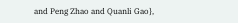and Peng Zhao and Quanli Gao},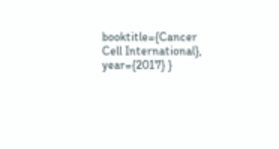booktitle={Cancer Cell International}, year={2017} }